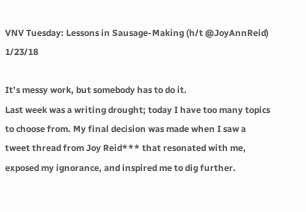VNV Tuesday: Lessons in Sausage-Making (h/t @JoyAnnReid) 1/23/18

It’s messy work, but somebody has to do it.
Last week was a writing drought; today I have too many topics to choose from. My final decision was made when I saw a tweet thread from Joy Reid*** that resonated with me, exposed my ignorance, and inspired me to dig further.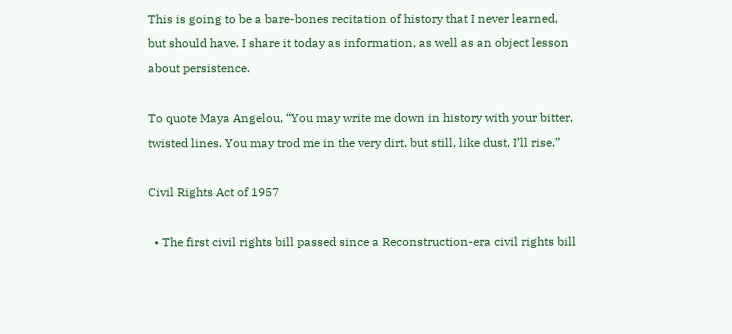This is going to be a bare-bones recitation of history that I never learned, but should have. I share it today as information, as well as an object lesson about persistence.

To quote Maya Angelou, “You may write me down in history with your bitter, twisted lines. You may trod me in the very dirt, but still, like dust, I’ll rise.”

Civil Rights Act of 1957

  • The first civil rights bill passed since a Reconstruction-era civil rights bill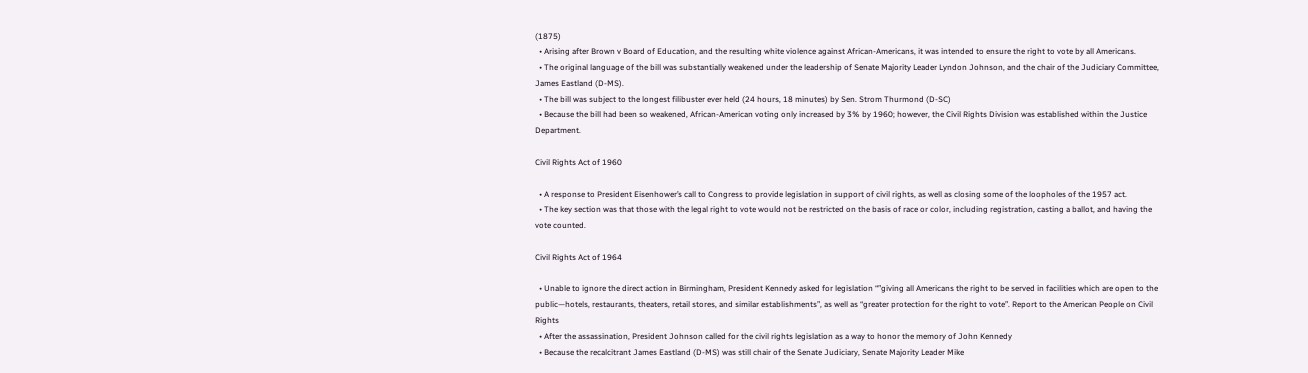(1875)
  • Arising after Brown v Board of Education, and the resulting white violence against African-Americans, it was intended to ensure the right to vote by all Americans.
  • The original language of the bill was substantially weakened under the leadership of Senate Majority Leader Lyndon Johnson, and the chair of the Judiciary Committee, James Eastland (D-MS).
  • The bill was subject to the longest filibuster ever held (24 hours, 18 minutes) by Sen. Strom Thurmond (D-SC)
  • Because the bill had been so weakened, African-American voting only increased by 3% by 1960; however, the Civil Rights Division was established within the Justice Department.

Civil Rights Act of 1960

  • A response to President Eisenhower’s call to Congress to provide legislation in support of civil rights, as well as closing some of the loopholes of the 1957 act.
  • The key section was that those with the legal right to vote would not be restricted on the basis of race or color, including registration, casting a ballot, and having the vote counted.

Civil Rights Act of 1964

  • Unable to ignore the direct action in Birmingham, President Kennedy asked for legislation “”giving all Americans the right to be served in facilities which are open to the public—hotels, restaurants, theaters, retail stores, and similar establishments”, as well as “greater protection for the right to vote”. Report to the American People on Civil Rights
  • After the assassination, President Johnson called for the civil rights legislation as a way to honor the memory of John Kennedy
  • Because the recalcitrant James Eastland (D-MS) was still chair of the Senate Judiciary, Senate Majority Leader Mike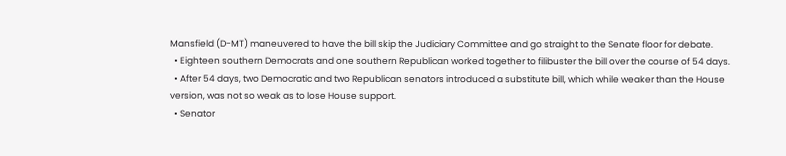Mansfield (D-MT) maneuvered to have the bill skip the Judiciary Committee and go straight to the Senate floor for debate.
  • Eighteen southern Democrats and one southern Republican worked together to filibuster the bill over the course of 54 days.
  • After 54 days, two Democratic and two Republican senators introduced a substitute bill, which while weaker than the House version, was not so weak as to lose House support.
  • Senator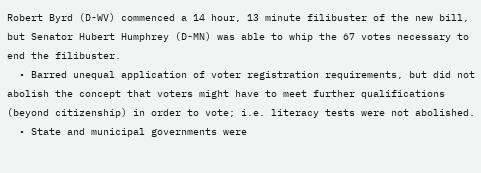Robert Byrd (D-WV) commenced a 14 hour, 13 minute filibuster of the new bill, but Senator Hubert Humphrey (D-MN) was able to whip the 67 votes necessary to end the filibuster.
  • Barred unequal application of voter registration requirements, but did not abolish the concept that voters might have to meet further qualifications (beyond citizenship) in order to vote; i.e. literacy tests were not abolished.
  • State and municipal governments were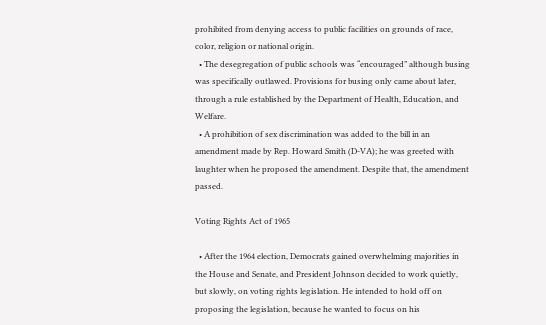prohibited from denying access to public facilities on grounds of race, color, religion or national origin.
  • The desegregation of public schools was “encouraged” although busing was specifically outlawed. Provisions for busing only came about later, through a rule established by the Department of Health, Education, and Welfare.
  • A prohibition of sex discrimination was added to the bill in an amendment made by Rep. Howard Smith (D-VA); he was greeted with laughter when he proposed the amendment. Despite that, the amendment passed.

Voting Rights Act of 1965

  • After the 1964 election, Democrats gained overwhelming majorities in the House and Senate, and President Johnson decided to work quietly, but slowly, on voting rights legislation. He intended to hold off on proposing the legislation, because he wanted to focus on his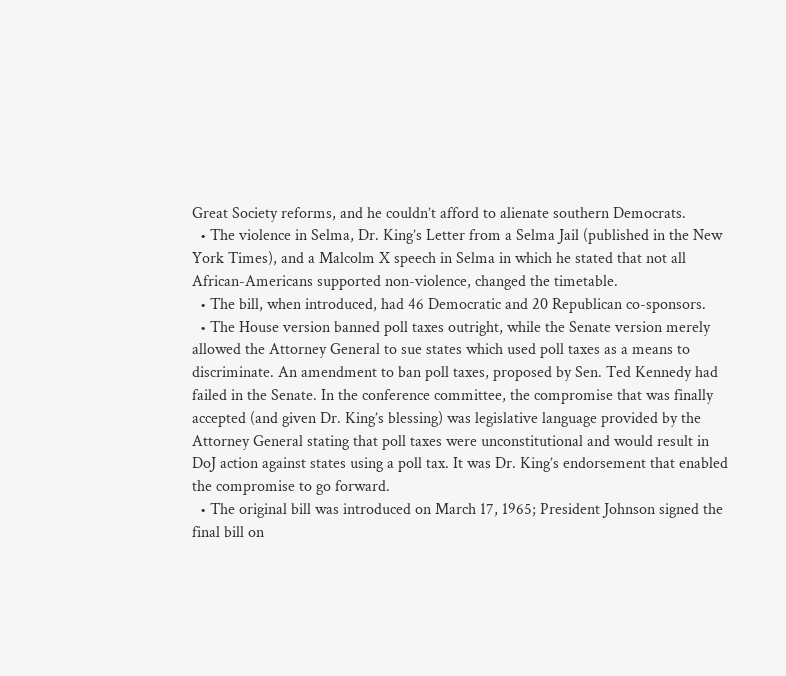Great Society reforms, and he couldn’t afford to alienate southern Democrats.
  • The violence in Selma, Dr. King’s Letter from a Selma Jail (published in the New York Times), and a Malcolm X speech in Selma in which he stated that not all African-Americans supported non-violence, changed the timetable.
  • The bill, when introduced, had 46 Democratic and 20 Republican co-sponsors.
  • The House version banned poll taxes outright, while the Senate version merely allowed the Attorney General to sue states which used poll taxes as a means to discriminate. An amendment to ban poll taxes, proposed by Sen. Ted Kennedy had failed in the Senate. In the conference committee, the compromise that was finally accepted (and given Dr. King’s blessing) was legislative language provided by the Attorney General stating that poll taxes were unconstitutional and would result in DoJ action against states using a poll tax. It was Dr. King’s endorsement that enabled the compromise to go forward.
  • The original bill was introduced on March 17, 1965; President Johnson signed the final bill on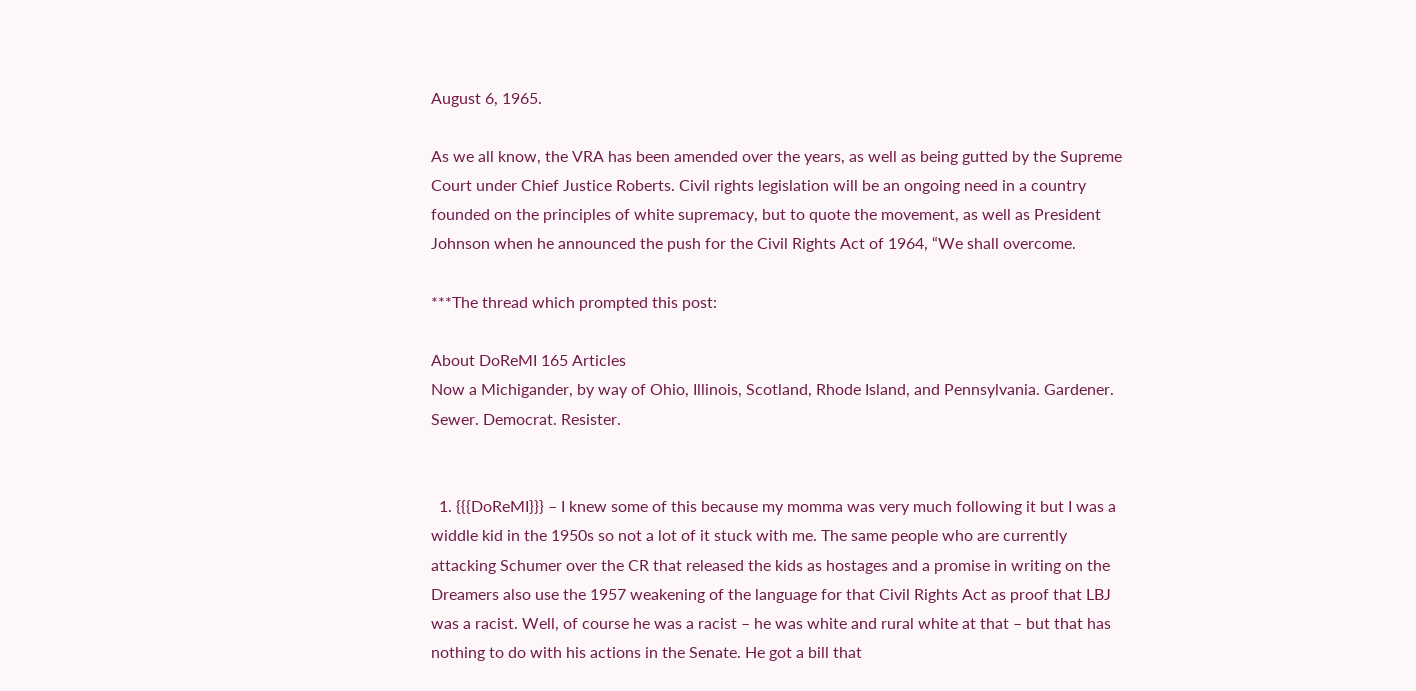August 6, 1965.

As we all know, the VRA has been amended over the years, as well as being gutted by the Supreme Court under Chief Justice Roberts. Civil rights legislation will be an ongoing need in a country founded on the principles of white supremacy, but to quote the movement, as well as President Johnson when he announced the push for the Civil Rights Act of 1964, “We shall overcome.

***The thread which prompted this post:

About DoReMI 165 Articles
Now a Michigander, by way of Ohio, Illinois, Scotland, Rhode Island, and Pennsylvania. Gardener. Sewer. Democrat. Resister.


  1. {{{DoReMI}}} – I knew some of this because my momma was very much following it but I was a widdle kid in the 1950s so not a lot of it stuck with me. The same people who are currently attacking Schumer over the CR that released the kids as hostages and a promise in writing on the Dreamers also use the 1957 weakening of the language for that Civil Rights Act as proof that LBJ was a racist. Well, of course he was a racist – he was white and rural white at that – but that has nothing to do with his actions in the Senate. He got a bill that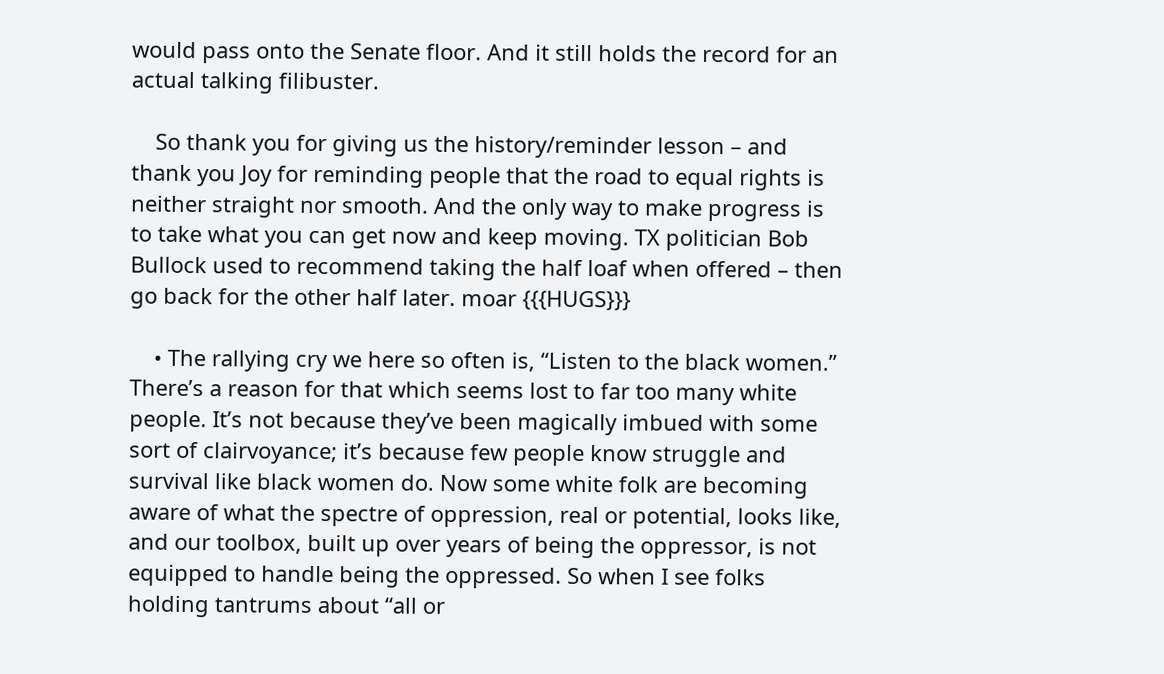would pass onto the Senate floor. And it still holds the record for an actual talking filibuster.

    So thank you for giving us the history/reminder lesson – and thank you Joy for reminding people that the road to equal rights is neither straight nor smooth. And the only way to make progress is to take what you can get now and keep moving. TX politician Bob Bullock used to recommend taking the half loaf when offered – then go back for the other half later. moar {{{HUGS}}}

    • The rallying cry we here so often is, “Listen to the black women.” There’s a reason for that which seems lost to far too many white people. It’s not because they’ve been magically imbued with some sort of clairvoyance; it’s because few people know struggle and survival like black women do. Now some white folk are becoming aware of what the spectre of oppression, real or potential, looks like, and our toolbox, built up over years of being the oppressor, is not equipped to handle being the oppressed. So when I see folks holding tantrums about “all or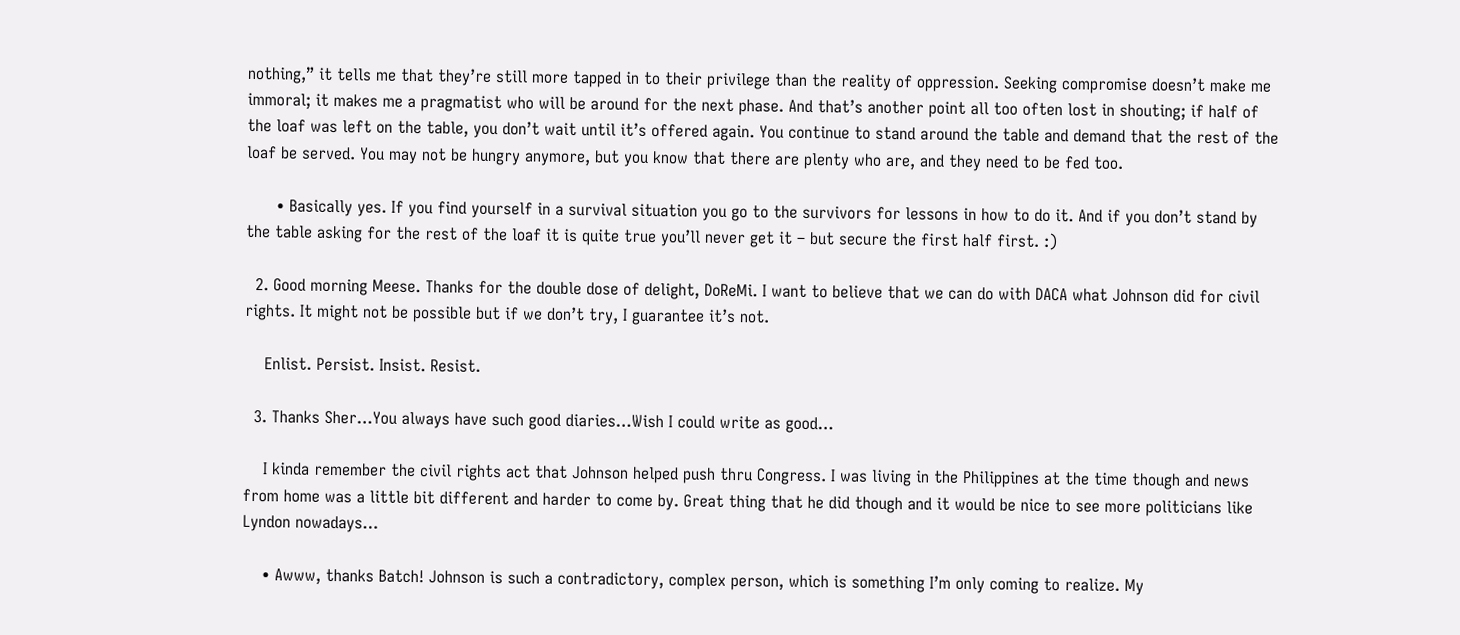nothing,” it tells me that they’re still more tapped in to their privilege than the reality of oppression. Seeking compromise doesn’t make me immoral; it makes me a pragmatist who will be around for the next phase. And that’s another point all too often lost in shouting; if half of the loaf was left on the table, you don’t wait until it’s offered again. You continue to stand around the table and demand that the rest of the loaf be served. You may not be hungry anymore, but you know that there are plenty who are, and they need to be fed too.

      • Basically yes. If you find yourself in a survival situation you go to the survivors for lessons in how to do it. And if you don’t stand by the table asking for the rest of the loaf it is quite true you’ll never get it – but secure the first half first. :)

  2. Good morning Meese. Thanks for the double dose of delight, DoReMi. I want to believe that we can do with DACA what Johnson did for civil rights. It might not be possible but if we don’t try, I guarantee it’s not.

    Enlist. Persist. Insist. Resist.

  3. Thanks Sher…You always have such good diaries…Wish I could write as good…

    I kinda remember the civil rights act that Johnson helped push thru Congress. I was living in the Philippines at the time though and news from home was a little bit different and harder to come by. Great thing that he did though and it would be nice to see more politicians like Lyndon nowadays…

    • Awww, thanks Batch! Johnson is such a contradictory, complex person, which is something I’m only coming to realize. My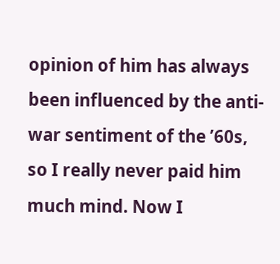opinion of him has always been influenced by the anti-war sentiment of the ’60s, so I really never paid him much mind. Now I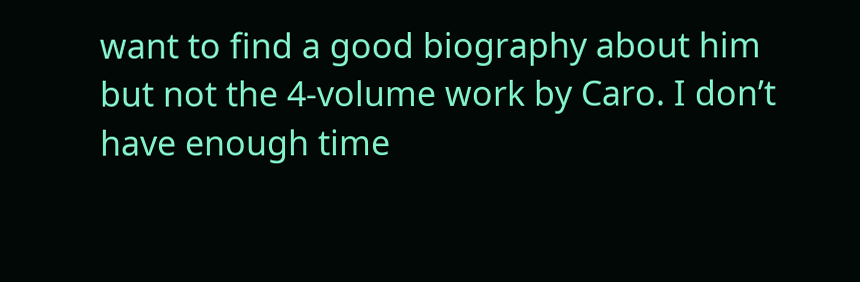want to find a good biography about him but not the 4-volume work by Caro. I don’t have enough time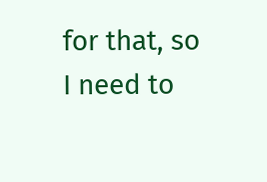for that, so I need to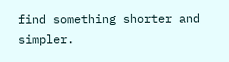find something shorter and simpler.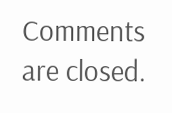Comments are closed.